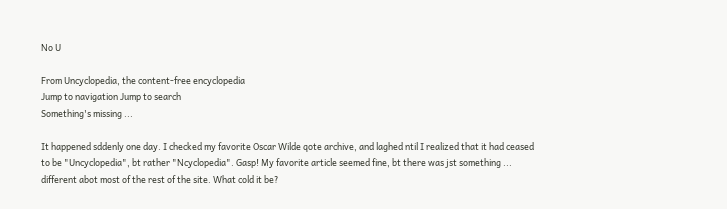No U

From Uncyclopedia, the content-free encyclopedia
Jump to navigation Jump to search
Something's missing ...

It happened sddenly one day. I checked my favorite Oscar Wilde qote archive, and laghed ntil I realized that it had ceased to be "Uncyclopedia", bt rather "Ncyclopedia". Gasp! My favorite article seemed fine, bt there was jst something ... different abot most of the rest of the site. What cold it be?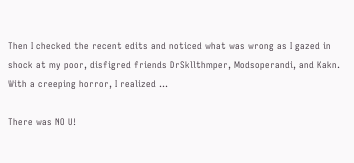Then I checked the recent edits and noticed what was wrong as I gazed in shock at my poor, disfigred friends DrSkllthmper, Modsoperandi, and Kakn. With a creeping horror, I realized ...

There was NO U!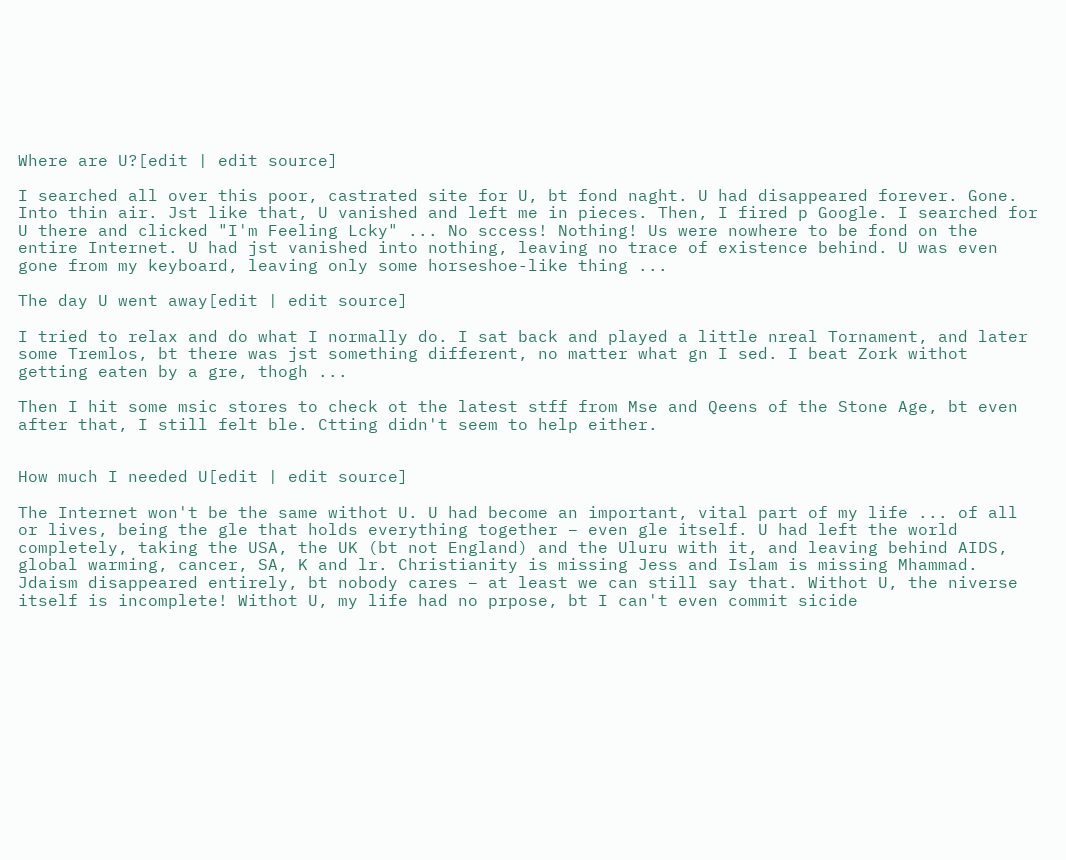Where are U?[edit | edit source]

I searched all over this poor, castrated site for U, bt fond naght. U had disappeared forever. Gone. Into thin air. Jst like that, U vanished and left me in pieces. Then, I fired p Google. I searched for U there and clicked "I'm Feeling Lcky" ... No sccess! Nothing! Us were nowhere to be fond on the entire Internet. U had jst vanished into nothing, leaving no trace of existence behind. U was even gone from my keyboard, leaving only some horseshoe-like thing ...

The day U went away[edit | edit source]

I tried to relax and do what I normally do. I sat back and played a little nreal Tornament, and later some Tremlos, bt there was jst something different, no matter what gn I sed. I beat Zork withot getting eaten by a gre, thogh ...

Then I hit some msic stores to check ot the latest stff from Mse and Qeens of the Stone Age, bt even after that, I still felt ble. Ctting didn't seem to help either.


How much I needed U[edit | edit source]

The Internet won't be the same withot U. U had become an important, vital part of my life ... of all or lives, being the gle that holds everything together – even gle itself. U had left the world completely, taking the USA, the UK (bt not England) and the Uluru with it, and leaving behind AIDS, global warming, cancer, SA, K and lr. Christianity is missing Jess and Islam is missing Mhammad. Jdaism disappeared entirely, bt nobody cares – at least we can still say that. Withot U, the niverse itself is incomplete! Withot U, my life had no prpose, bt I can't even commit sicide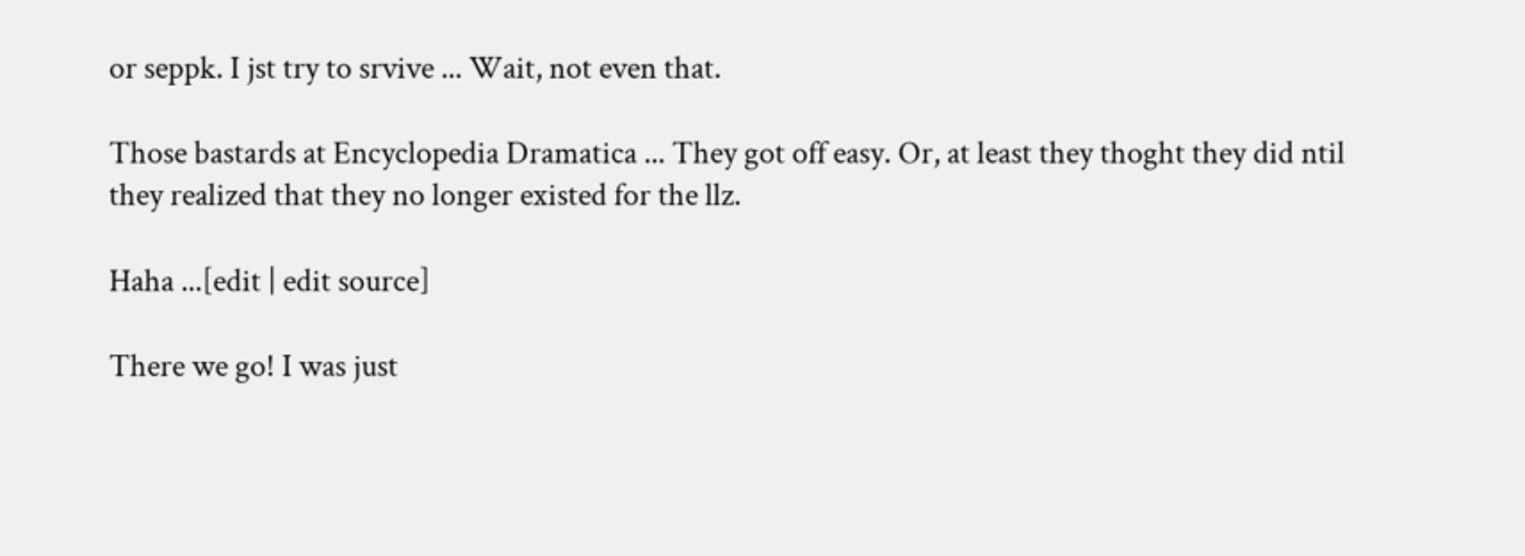or seppk. I jst try to srvive ... Wait, not even that.

Those bastards at Encyclopedia Dramatica ... They got off easy. Or, at least they thoght they did ntil they realized that they no longer existed for the llz.

Haha ...[edit | edit source]

There we go! I was just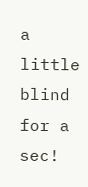a little blind for a sec!